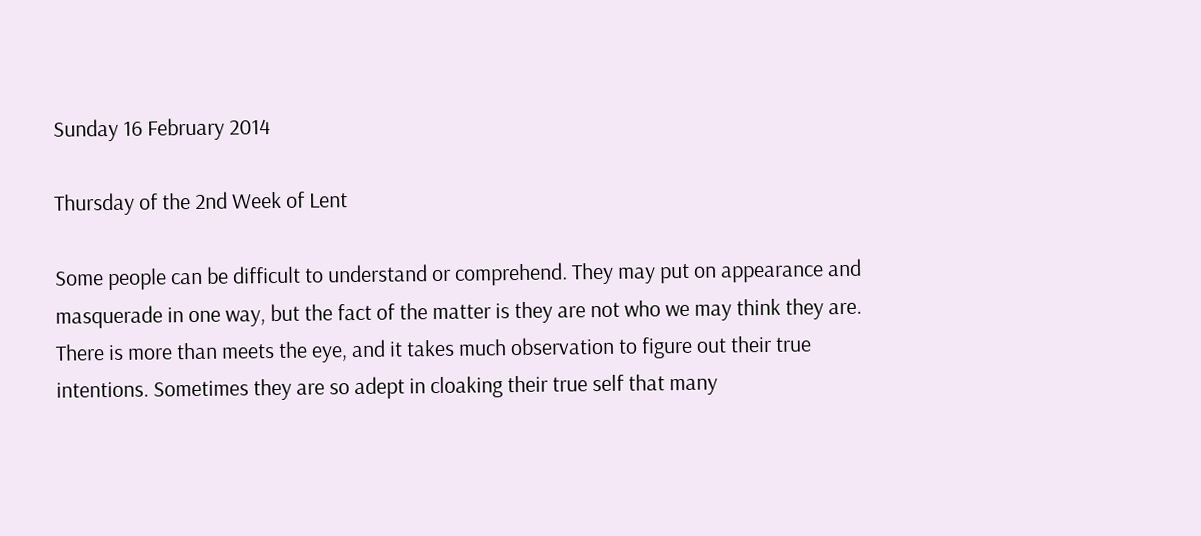Sunday 16 February 2014

Thursday of the 2nd Week of Lent

Some people can be difficult to understand or comprehend. They may put on appearance and masquerade in one way, but the fact of the matter is they are not who we may think they are. There is more than meets the eye, and it takes much observation to figure out their true intentions. Sometimes they are so adept in cloaking their true self that many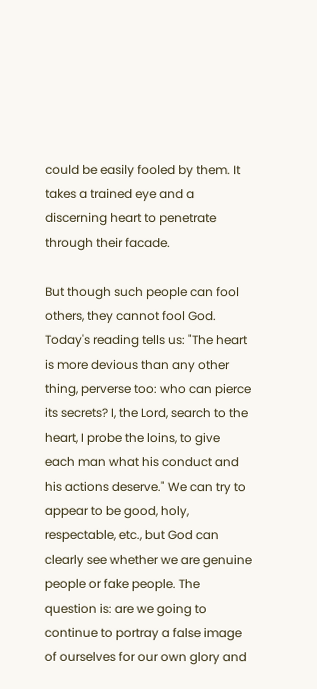could be easily fooled by them. It takes a trained eye and a discerning heart to penetrate through their facade.

But though such people can fool others, they cannot fool God. Today's reading tells us: "The heart is more devious than any other thing, perverse too: who can pierce its secrets? I, the Lord, search to the heart, I probe the loins, to give each man what his conduct and his actions deserve." We can try to appear to be good, holy, respectable, etc., but God can clearly see whether we are genuine people or fake people. The question is: are we going to continue to portray a false image of ourselves for our own glory and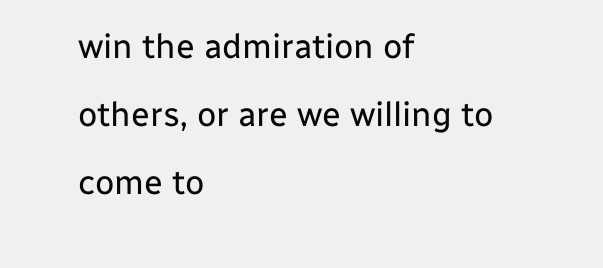win the admiration of others, or are we willing to come to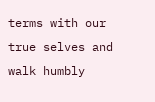terms with our true selves and walk humbly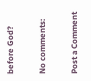before God?

No comments:

Post a Comment